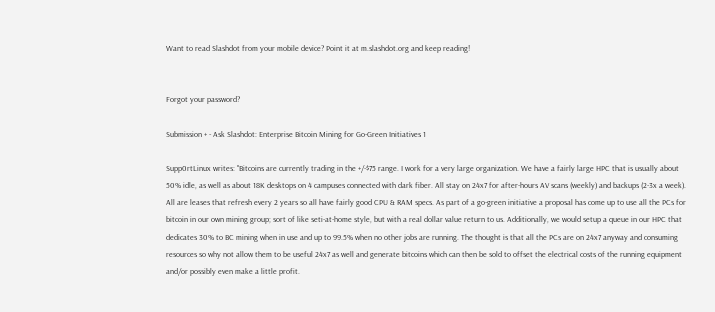Want to read Slashdot from your mobile device? Point it at m.slashdot.org and keep reading!


Forgot your password?

Submission + - Ask Slashdot: Enterprise Bitcoin Mining for Go-Green Initiatives 1

Supp0rtLinux writes: "Bitcoins are currently trading in the +/-$75 range. I work for a very large organization. We have a fairly large HPC that is usually about 50% idle, as well as about 18K desktops on 4 campuses connected with dark fiber. All stay on 24x7 for after-hours AV scans (weekly) and backups (2-3x a week). All are leases that refresh every 2 years so all have fairly good CPU & RAM specs. As part of a go-green initiative a proposal has come up to use all the PCs for bitcoin in our own mining group; sort of like seti-at-home style, but with a real dollar value return to us. Additionally, we would setup a queue in our HPC that dedicates 30% to BC mining when in use and up to 99.5% when no other jobs are running. The thought is that all the PCs are on 24x7 anyway and consuming resources so why not allow them to be useful 24x7 as well and generate bitcoins which can then be sold to offset the electrical costs of the running equipment and/or possibly even make a little profit.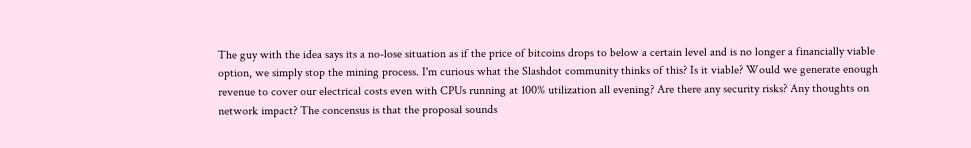The guy with the idea says its a no-lose situation as if the price of bitcoins drops to below a certain level and is no longer a financially viable option, we simply stop the mining process. I'm curious what the Slashdot community thinks of this? Is it viable? Would we generate enough revenue to cover our electrical costs even with CPUs running at 100% utilization all evening? Are there any security risks? Any thoughts on network impact? The concensus is that the proposal sounds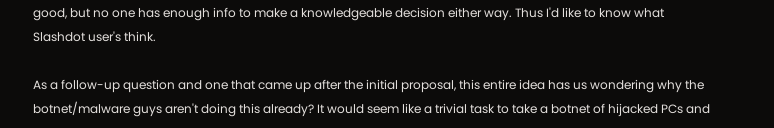good, but no one has enough info to make a knowledgeable decision either way. Thus I'd like to know what Slashdot user's think.

As a follow-up question and one that came up after the initial proposal, this entire idea has us wondering why the botnet/malware guys aren't doing this already? It would seem like a trivial task to take a botnet of hijacked PCs and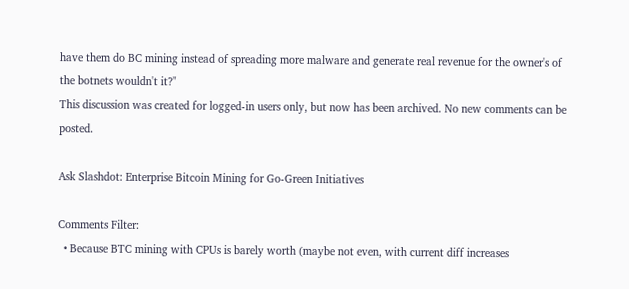have them do BC mining instead of spreading more malware and generate real revenue for the owner's of the botnets wouldn't it?"
This discussion was created for logged-in users only, but now has been archived. No new comments can be posted.

Ask Slashdot: Enterprise Bitcoin Mining for Go-Green Initiatives

Comments Filter:
  • Because BTC mining with CPUs is barely worth (maybe not even, with current diff increases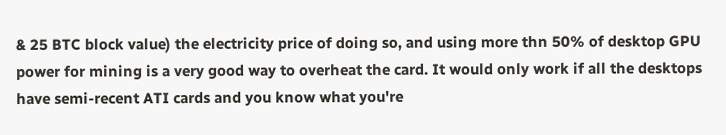& 25 BTC block value) the electricity price of doing so, and using more thn 50% of desktop GPU power for mining is a very good way to overheat the card. It would only work if all the desktops have semi-recent ATI cards and you know what you're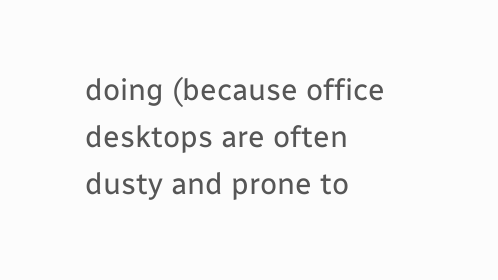doing (because office desktops are often dusty and prone to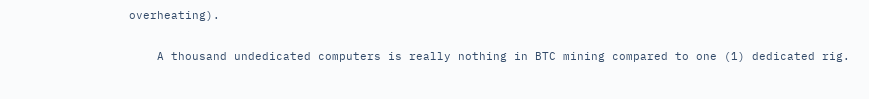overheating).

    A thousand undedicated computers is really nothing in BTC mining compared to one (1) dedicated rig.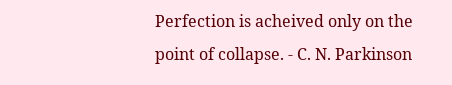Perfection is acheived only on the point of collapse. - C. N. Parkinson